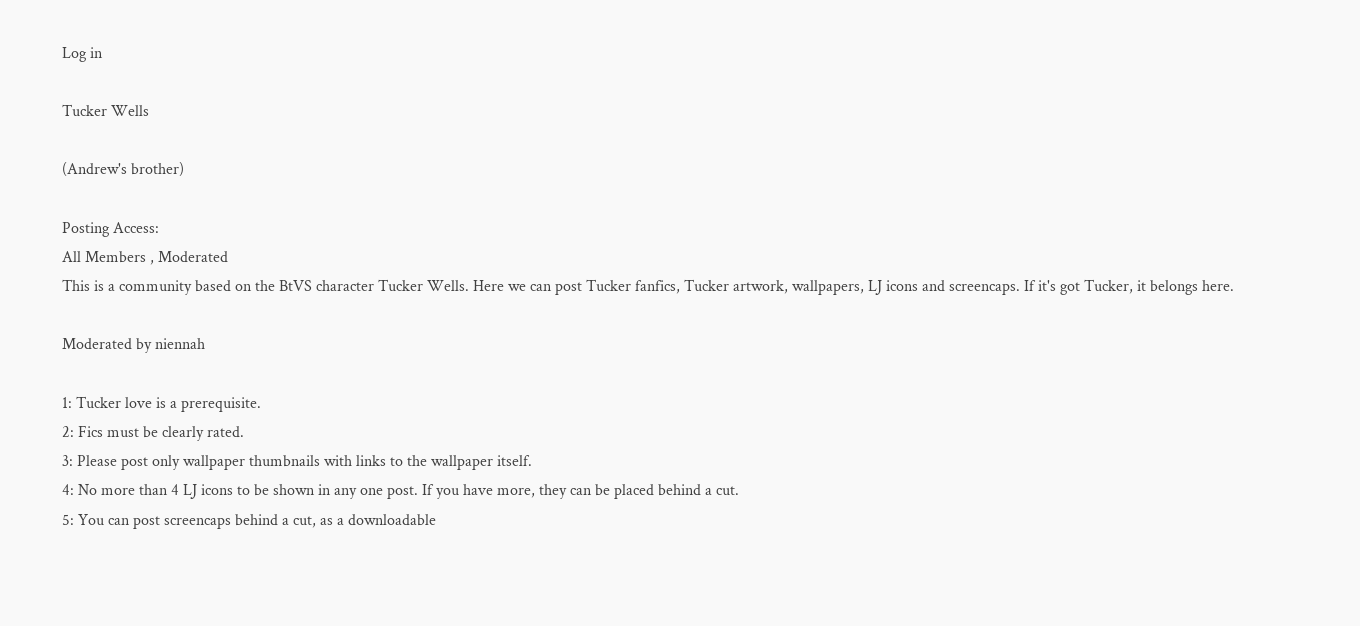Log in

Tucker Wells

(Andrew's brother)

Posting Access:
All Members , Moderated
This is a community based on the BtVS character Tucker Wells. Here we can post Tucker fanfics, Tucker artwork, wallpapers, LJ icons and screencaps. If it's got Tucker, it belongs here.

Moderated by niennah

1: Tucker love is a prerequisite.
2: Fics must be clearly rated.
3: Please post only wallpaper thumbnails with links to the wallpaper itself.
4: No more than 4 LJ icons to be shown in any one post. If you have more, they can be placed behind a cut.
5: You can post screencaps behind a cut, as a downloadable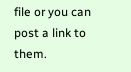file or you can post a link to them.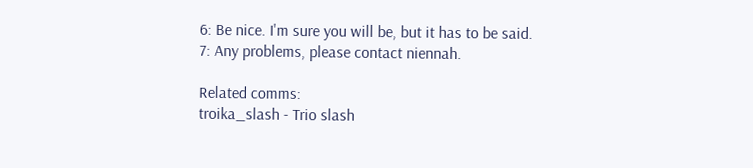6: Be nice. I'm sure you will be, but it has to be said.
7: Any problems, please contact niennah.

Related comms:
troika_slash - Trio slash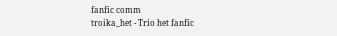fanfic comm
troika_het - Trio het fanfic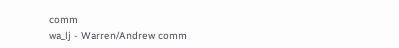comm
wa_lj - Warren/Andrew comm